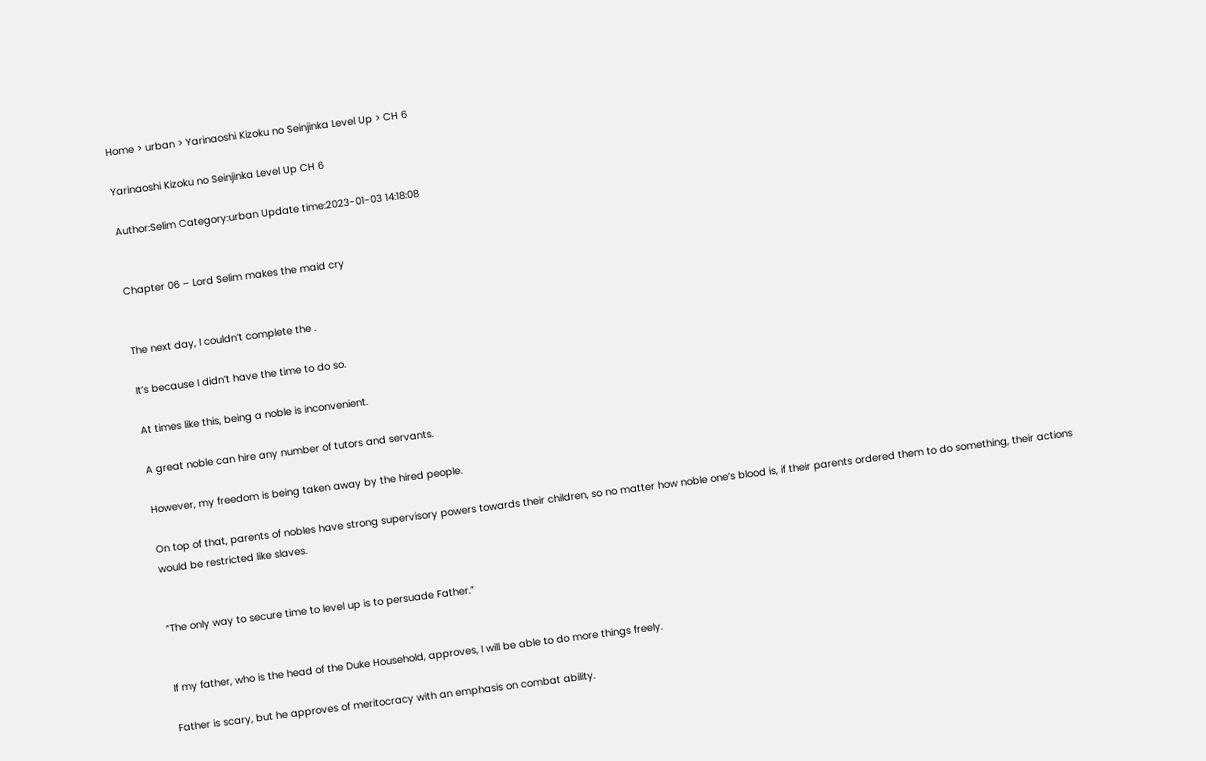Home > urban > Yarinaoshi Kizoku no Seinjinka Level Up > CH 6

Yarinaoshi Kizoku no Seinjinka Level Up CH 6

Author:Selim Category:urban Update time:2023-01-03 14:18:08


Chapter 06 – Lord Selim makes the maid cry


The next day, I couldn’t complete the .

It’s because I didn’t have the time to do so.

At times like this, being a noble is inconvenient.

A great noble can hire any number of tutors and servants.

However, my freedom is being taken away by the hired people.

On top of that, parents of nobles have strong supervisory powers towards their children, so no matter how noble one’s blood is, if their parents ordered them to do something, their actions would be restricted like slaves.


“The only way to secure time to level up is to persuade Father.”


If my father, who is the head of the Duke Household, approves, I will be able to do more things freely.

Father is scary, but he approves of meritocracy with an emphasis on combat ability.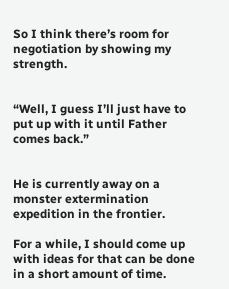So I think there’s room for negotiation by showing my strength.


“Well, I guess I’ll just have to put up with it until Father comes back.”


He is currently away on a monster extermination expedition in the frontier.

For a while, I should come up with ideas for that can be done in a short amount of time.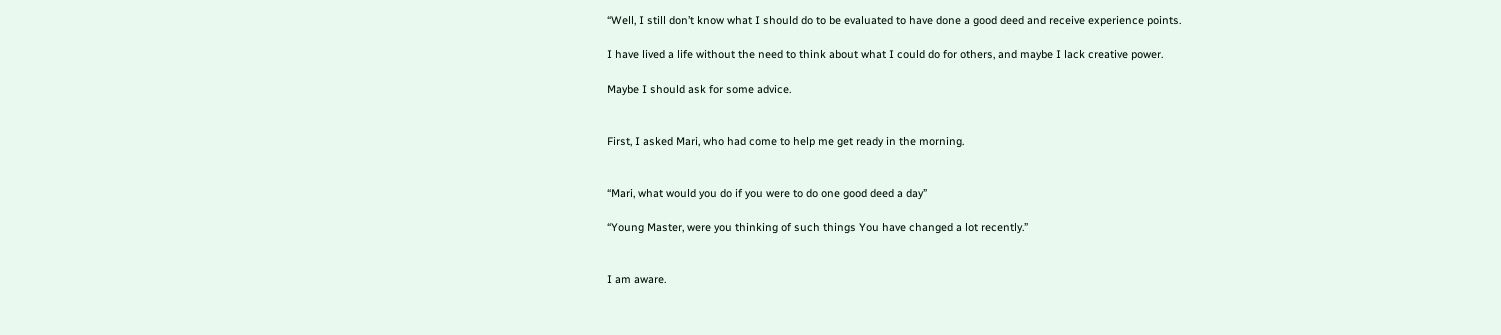“Well, I still don’t know what I should do to be evaluated to have done a good deed and receive experience points.

I have lived a life without the need to think about what I could do for others, and maybe I lack creative power.

Maybe I should ask for some advice.


First, I asked Mari, who had come to help me get ready in the morning.


“Mari, what would you do if you were to do one good deed a day”

“Young Master, were you thinking of such things You have changed a lot recently.”


I am aware.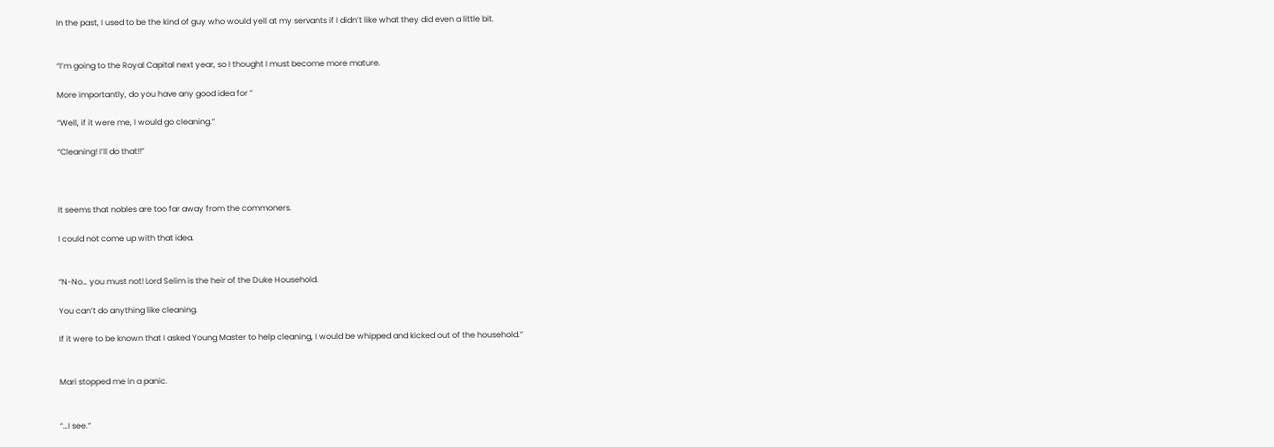In the past, I used to be the kind of guy who would yell at my servants if I didn’t like what they did even a little bit.


“I’m going to the Royal Capital next year, so I thought I must become more mature.

More importantly, do you have any good idea for ”

“Well, if it were me, I would go cleaning.”

“Cleaning! I’ll do that!!”



It seems that nobles are too far away from the commoners.

I could not come up with that idea.


“N-No… you must not! Lord Selim is the heir of the Duke Household.

You can’t do anything like cleaning.

If it were to be known that I asked Young Master to help cleaning, I would be whipped and kicked out of the household.”


Mari stopped me in a panic.


“…I see.”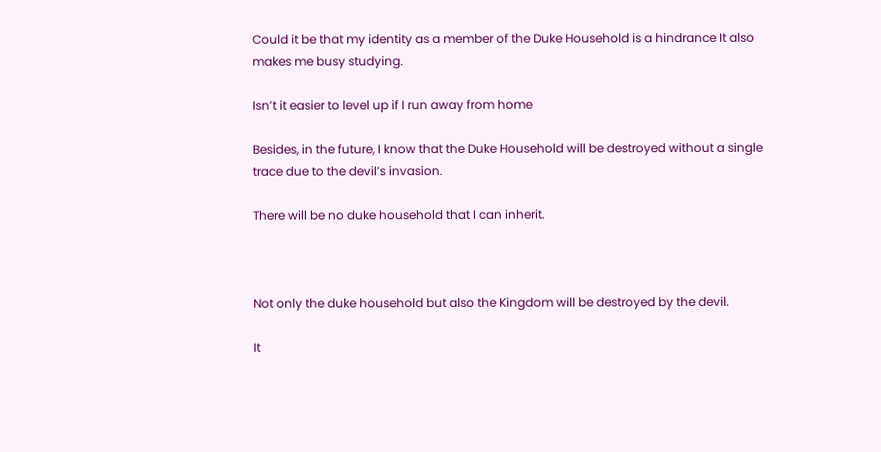Could it be that my identity as a member of the Duke Household is a hindrance It also makes me busy studying.

Isn’t it easier to level up if I run away from home

Besides, in the future, I know that the Duke Household will be destroyed without a single trace due to the devil’s invasion.

There will be no duke household that I can inherit.



Not only the duke household but also the Kingdom will be destroyed by the devil.

It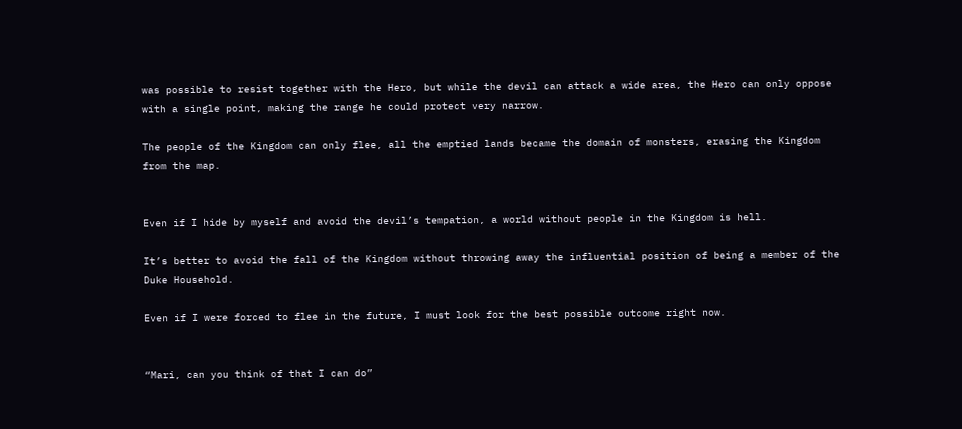was possible to resist together with the Hero, but while the devil can attack a wide area, the Hero can only oppose with a single point, making the range he could protect very narrow.

The people of the Kingdom can only flee, all the emptied lands became the domain of monsters, erasing the Kingdom from the map.


Even if I hide by myself and avoid the devil’s tempation, a world without people in the Kingdom is hell.

It’s better to avoid the fall of the Kingdom without throwing away the influential position of being a member of the Duke Household.

Even if I were forced to flee in the future, I must look for the best possible outcome right now.


“Mari, can you think of that I can do”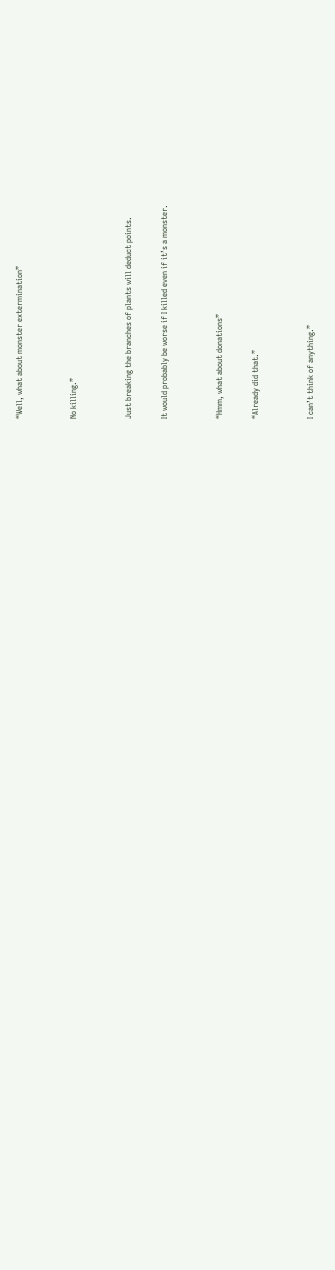“Well, what about monster extermination”


No killing.”


Just breaking the branches of plants will deduct points.

It would probably be worse if I killed even if it’s a monster.


“Hmm, what about donations”

“Already did that.”


I can’t think of anything.”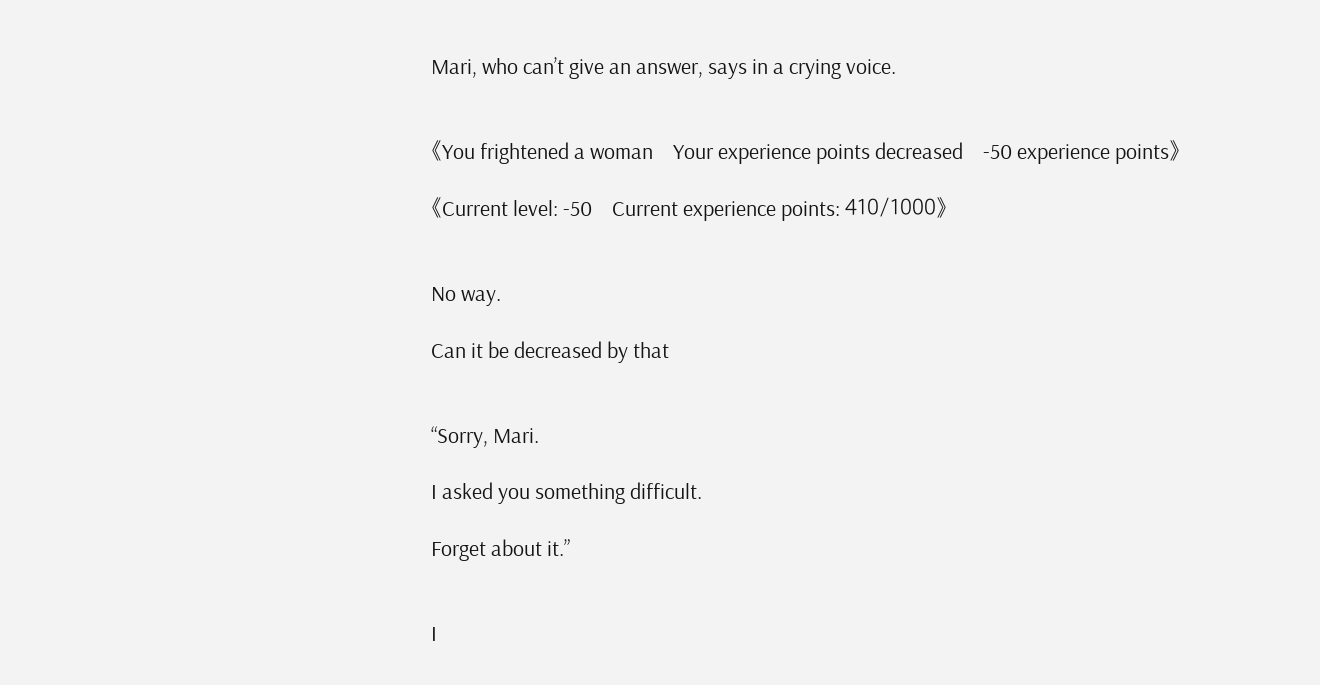Mari, who can’t give an answer, says in a crying voice.


《You frightened a woman    Your experience points decreased    -50 experience points》

《Current level: -50    Current experience points: 410/1000》


No way.

Can it be decreased by that


“Sorry, Mari.

I asked you something difficult.

Forget about it.”


I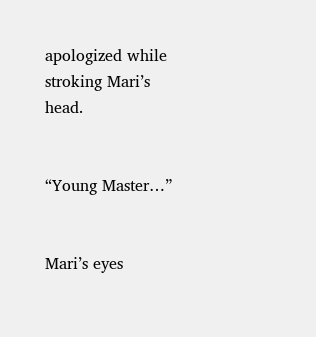apologized while stroking Mari’s head.


“Young Master…”


Mari’s eyes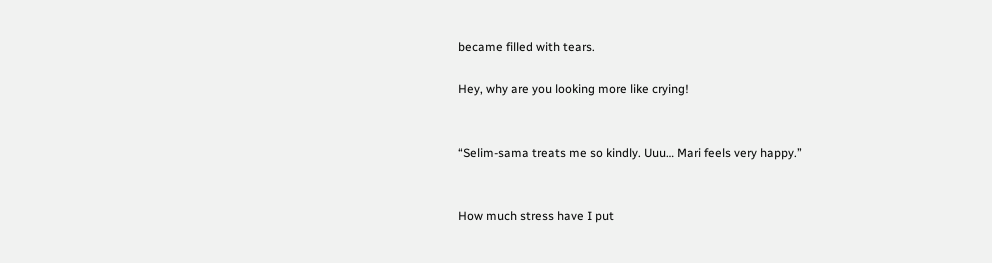became filled with tears.

Hey, why are you looking more like crying!


“Selim-sama treats me so kindly. Uuu… Mari feels very happy.”


How much stress have I put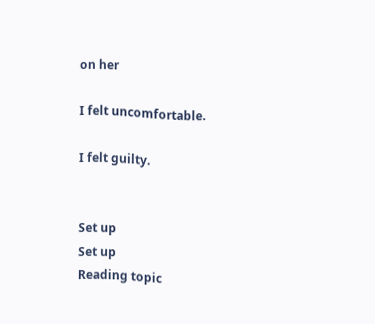on her

I felt uncomfortable.

I felt guilty.


Set up
Set up
Reading topic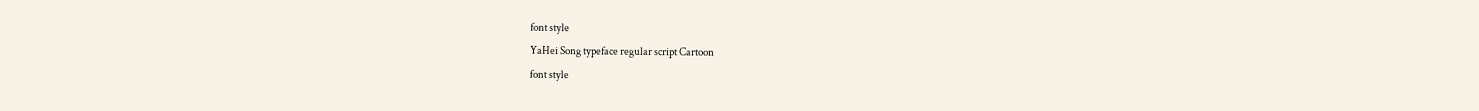font style
YaHei Song typeface regular script Cartoon
font style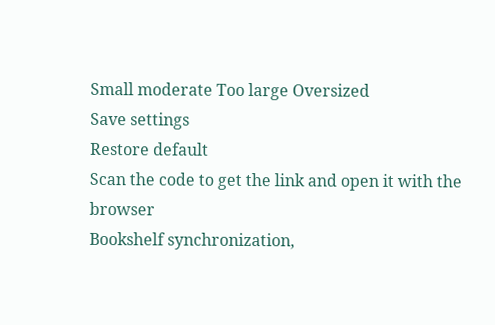Small moderate Too large Oversized
Save settings
Restore default
Scan the code to get the link and open it with the browser
Bookshelf synchronization,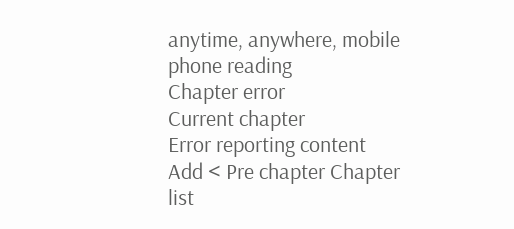anytime, anywhere, mobile phone reading
Chapter error
Current chapter
Error reporting content
Add < Pre chapter Chapter list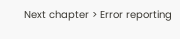Next chapter > Error reporting